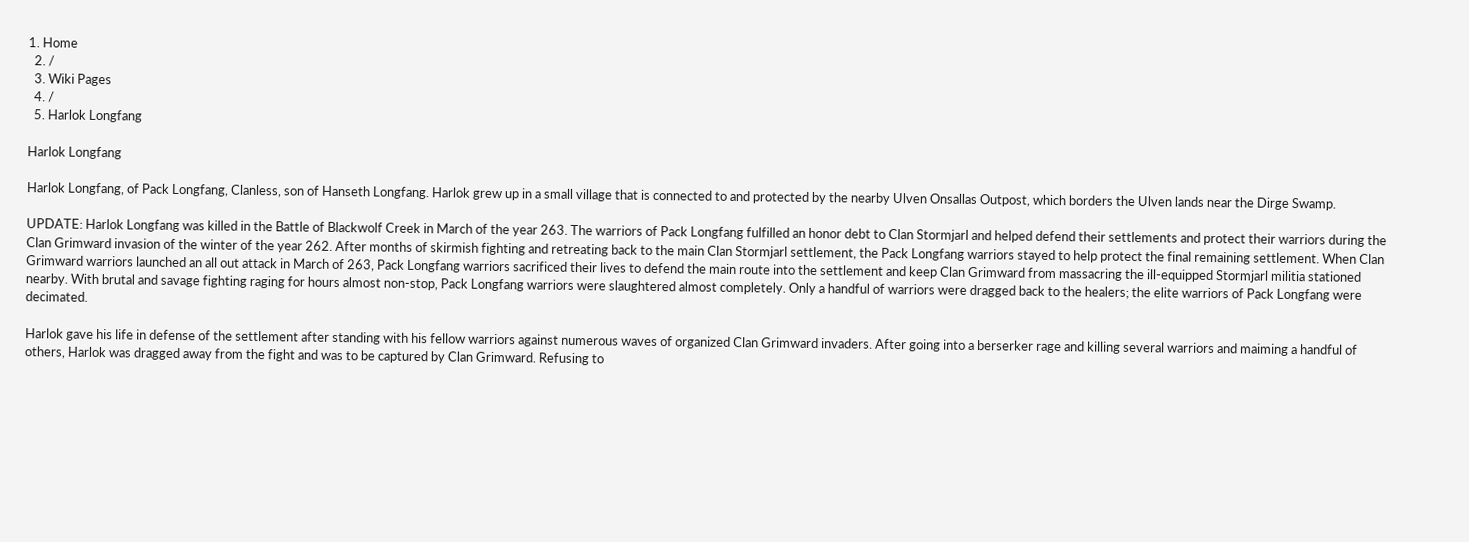1. Home
  2. /
  3. Wiki Pages
  4. /
  5. Harlok Longfang

Harlok Longfang

Harlok Longfang, of Pack Longfang, Clanless, son of Hanseth Longfang. Harlok grew up in a small village that is connected to and protected by the nearby Ulven Onsallas Outpost, which borders the Ulven lands near the Dirge Swamp.

UPDATE: Harlok Longfang was killed in the Battle of Blackwolf Creek in March of the year 263. The warriors of Pack Longfang fulfilled an honor debt to Clan Stormjarl and helped defend their settlements and protect their warriors during the Clan Grimward invasion of the winter of the year 262. After months of skirmish fighting and retreating back to the main Clan Stormjarl settlement, the Pack Longfang warriors stayed to help protect the final remaining settlement. When Clan Grimward warriors launched an all out attack in March of 263, Pack Longfang warriors sacrificed their lives to defend the main route into the settlement and keep Clan Grimward from massacring the ill-equipped Stormjarl militia stationed nearby. With brutal and savage fighting raging for hours almost non-stop, Pack Longfang warriors were slaughtered almost completely. Only a handful of warriors were dragged back to the healers; the elite warriors of Pack Longfang were decimated.

Harlok gave his life in defense of the settlement after standing with his fellow warriors against numerous waves of organized Clan Grimward invaders. After going into a berserker rage and killing several warriors and maiming a handful of others, Harlok was dragged away from the fight and was to be captured by Clan Grimward. Refusing to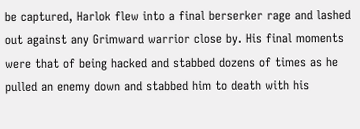be captured, Harlok flew into a final berserker rage and lashed out against any Grimward warrior close by. His final moments were that of being hacked and stabbed dozens of times as he pulled an enemy down and stabbed him to death with his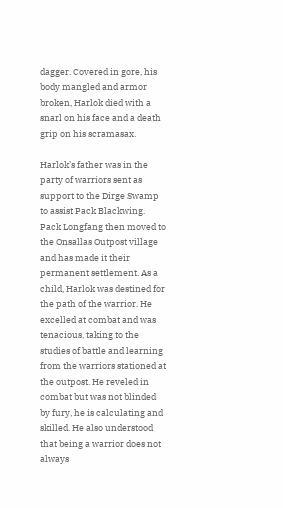dagger. Covered in gore, his body mangled and armor broken, Harlok died with a snarl on his face and a death grip on his scramasax.

Harlok’s father was in the party of warriors sent as support to the Dirge Swamp to assist Pack Blackwing. Pack Longfang then moved to the Onsallas Outpost village and has made it their permanent settlement. As a child, Harlok was destined for the path of the warrior. He excelled at combat and was tenacious, taking to the studies of battle and learning from the warriors stationed at the outpost. He reveled in combat but was not blinded by fury, he is calculating and skilled. He also understood that being a warrior does not always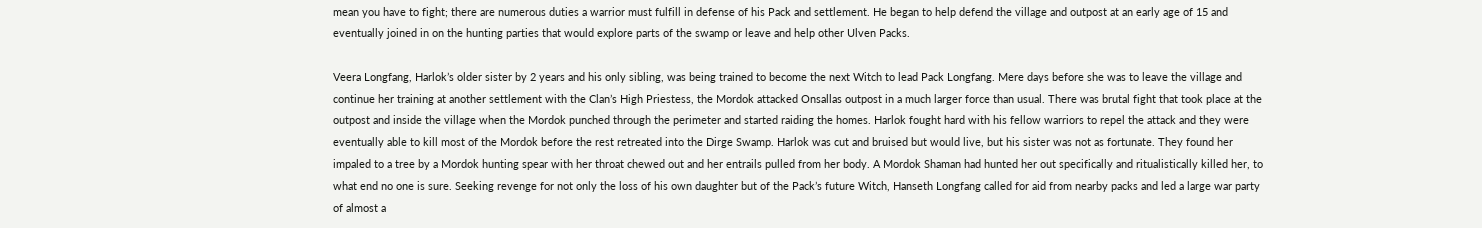mean you have to fight; there are numerous duties a warrior must fulfill in defense of his Pack and settlement. He began to help defend the village and outpost at an early age of 15 and eventually joined in on the hunting parties that would explore parts of the swamp or leave and help other Ulven Packs.

Veera Longfang, Harlok’s older sister by 2 years and his only sibling, was being trained to become the next Witch to lead Pack Longfang. Mere days before she was to leave the village and continue her training at another settlement with the Clan’s High Priestess, the Mordok attacked Onsallas outpost in a much larger force than usual. There was brutal fight that took place at the outpost and inside the village when the Mordok punched through the perimeter and started raiding the homes. Harlok fought hard with his fellow warriors to repel the attack and they were eventually able to kill most of the Mordok before the rest retreated into the Dirge Swamp. Harlok was cut and bruised but would live, but his sister was not as fortunate. They found her impaled to a tree by a Mordok hunting spear with her throat chewed out and her entrails pulled from her body. A Mordok Shaman had hunted her out specifically and ritualistically killed her, to what end no one is sure. Seeking revenge for not only the loss of his own daughter but of the Pack’s future Witch, Hanseth Longfang called for aid from nearby packs and led a large war party of almost a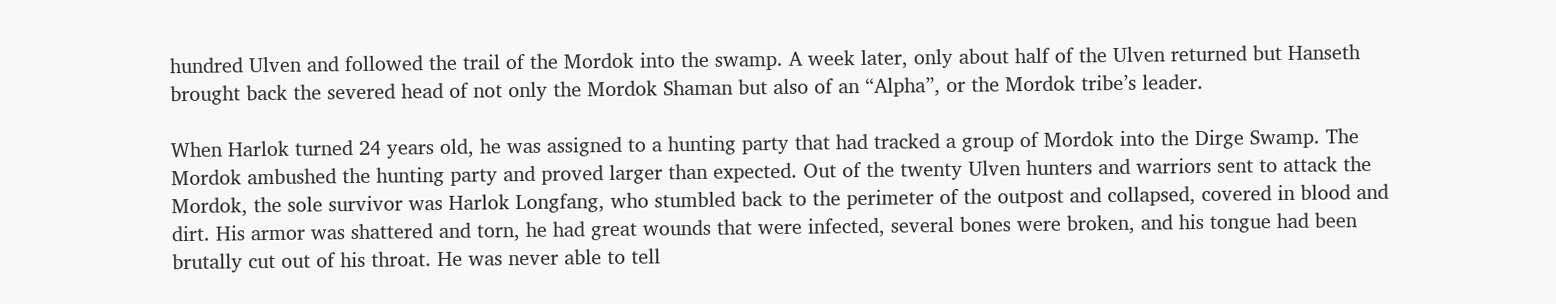hundred Ulven and followed the trail of the Mordok into the swamp. A week later, only about half of the Ulven returned but Hanseth brought back the severed head of not only the Mordok Shaman but also of an “Alpha”, or the Mordok tribe’s leader.

When Harlok turned 24 years old, he was assigned to a hunting party that had tracked a group of Mordok into the Dirge Swamp. The Mordok ambushed the hunting party and proved larger than expected. Out of the twenty Ulven hunters and warriors sent to attack the Mordok, the sole survivor was Harlok Longfang, who stumbled back to the perimeter of the outpost and collapsed, covered in blood and dirt. His armor was shattered and torn, he had great wounds that were infected, several bones were broken, and his tongue had been brutally cut out of his throat. He was never able to tell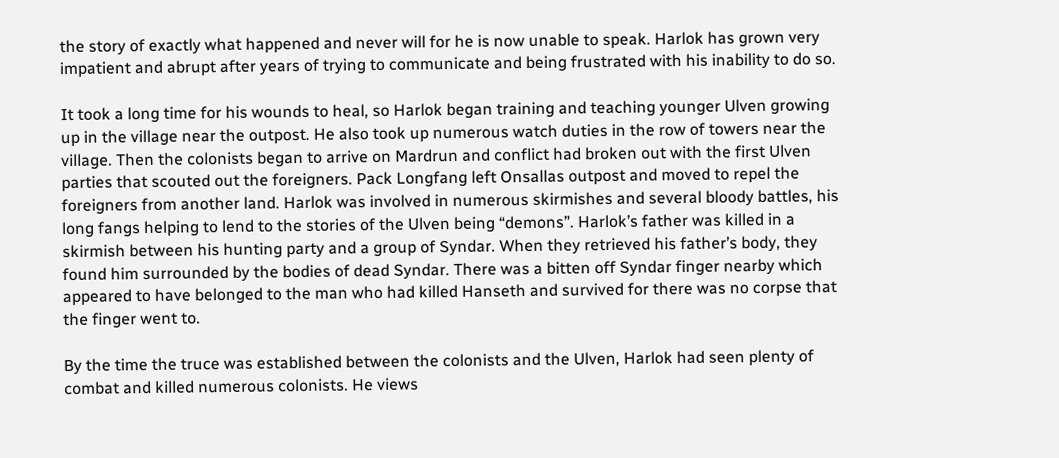the story of exactly what happened and never will for he is now unable to speak. Harlok has grown very impatient and abrupt after years of trying to communicate and being frustrated with his inability to do so.

It took a long time for his wounds to heal, so Harlok began training and teaching younger Ulven growing up in the village near the outpost. He also took up numerous watch duties in the row of towers near the village. Then the colonists began to arrive on Mardrun and conflict had broken out with the first Ulven parties that scouted out the foreigners. Pack Longfang left Onsallas outpost and moved to repel the foreigners from another land. Harlok was involved in numerous skirmishes and several bloody battles, his long fangs helping to lend to the stories of the Ulven being “demons”. Harlok’s father was killed in a skirmish between his hunting party and a group of Syndar. When they retrieved his father’s body, they found him surrounded by the bodies of dead Syndar. There was a bitten off Syndar finger nearby which appeared to have belonged to the man who had killed Hanseth and survived for there was no corpse that the finger went to.

By the time the truce was established between the colonists and the Ulven, Harlok had seen plenty of combat and killed numerous colonists. He views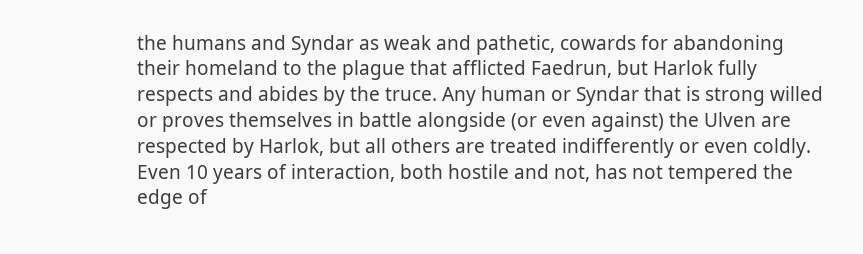the humans and Syndar as weak and pathetic, cowards for abandoning their homeland to the plague that afflicted Faedrun, but Harlok fully respects and abides by the truce. Any human or Syndar that is strong willed or proves themselves in battle alongside (or even against) the Ulven are respected by Harlok, but all others are treated indifferently or even coldly. Even 10 years of interaction, both hostile and not, has not tempered the edge of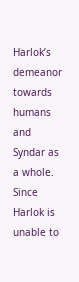Harlok’s demeanor towards humans and Syndar as a whole. Since Harlok is unable to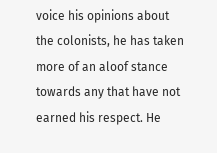voice his opinions about the colonists, he has taken more of an aloof stance towards any that have not earned his respect. He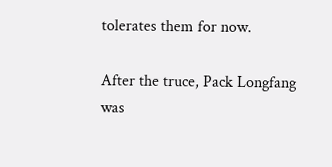tolerates them for now.

After the truce, Pack Longfang was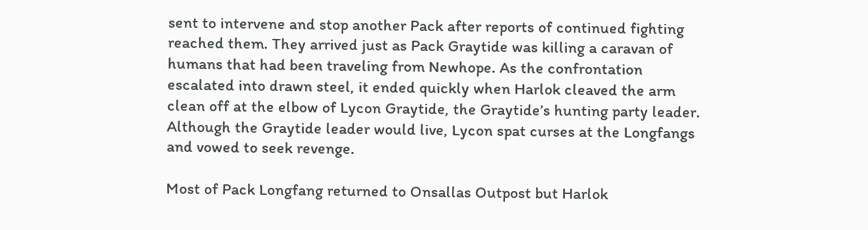sent to intervene and stop another Pack after reports of continued fighting reached them. They arrived just as Pack Graytide was killing a caravan of humans that had been traveling from Newhope. As the confrontation escalated into drawn steel, it ended quickly when Harlok cleaved the arm clean off at the elbow of Lycon Graytide, the Graytide’s hunting party leader. Although the Graytide leader would live, Lycon spat curses at the Longfangs and vowed to seek revenge.

Most of Pack Longfang returned to Onsallas Outpost but Harlok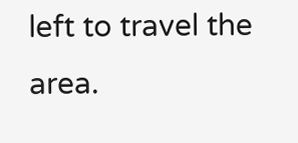left to travel the area.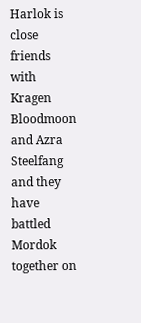Harlok is close friends with Kragen Bloodmoon and Azra Steelfang and they have battled Mordok together on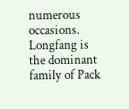numerous occasions. Longfang is the dominant family of Pack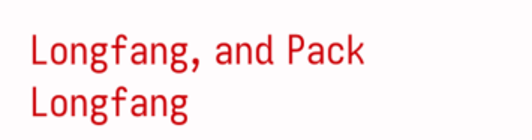Longfang, and Pack Longfang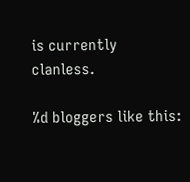is currently clanless.

%d bloggers like this: